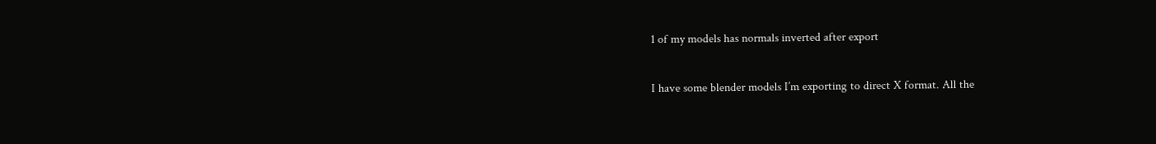1 of my models has normals inverted after export

I have some blender models I’m exporting to direct X format. All the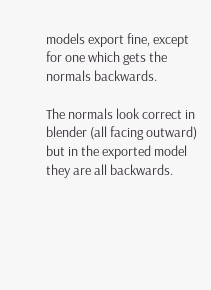models export fine, except for one which gets the normals backwards.

The normals look correct in blender (all facing outward) but in the exported model they are all backwards.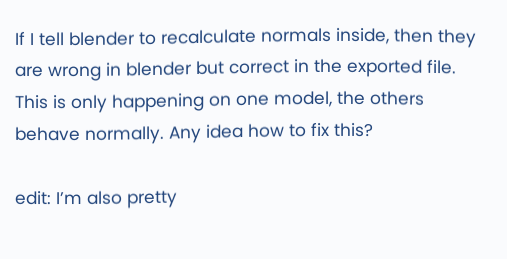If I tell blender to recalculate normals inside, then they are wrong in blender but correct in the exported file. This is only happening on one model, the others behave normally. Any idea how to fix this?

edit: I’m also pretty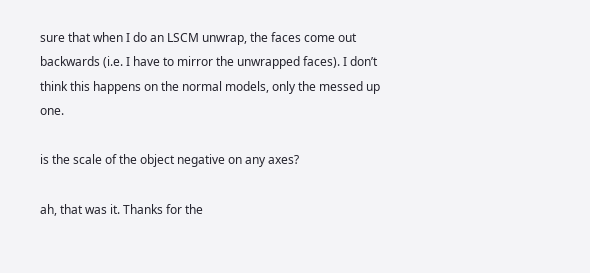sure that when I do an LSCM unwrap, the faces come out backwards (i.e. I have to mirror the unwrapped faces). I don’t think this happens on the normal models, only the messed up one.

is the scale of the object negative on any axes?

ah, that was it. Thanks for the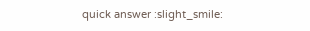quick answer :slight_smile: